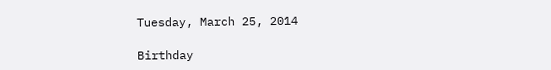Tuesday, March 25, 2014

Birthday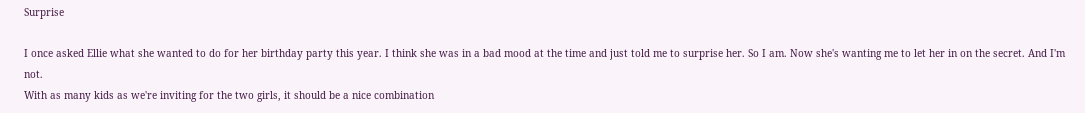Surprise

I once asked Ellie what she wanted to do for her birthday party this year. I think she was in a bad mood at the time and just told me to surprise her. So I am. Now she's wanting me to let her in on the secret. And I'm not.
With as many kids as we're inviting for the two girls, it should be a nice combination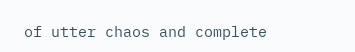of utter chaos and complete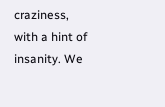craziness, with a hint of insanity. We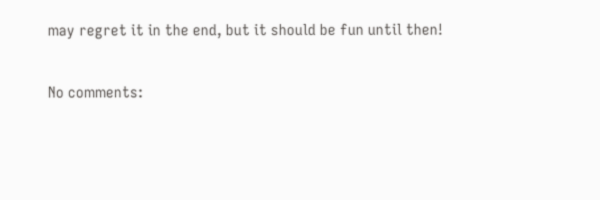may regret it in the end, but it should be fun until then!

No comments: